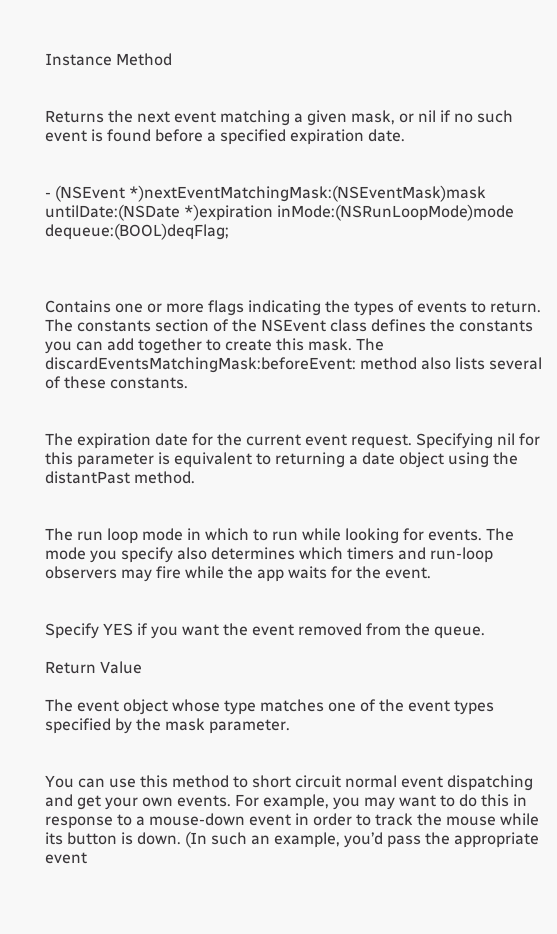Instance Method


Returns the next event matching a given mask, or nil if no such event is found before a specified expiration date.


- (NSEvent *)nextEventMatchingMask:(NSEventMask)mask untilDate:(NSDate *)expiration inMode:(NSRunLoopMode)mode dequeue:(BOOL)deqFlag;



Contains one or more flags indicating the types of events to return. The constants section of the NSEvent class defines the constants you can add together to create this mask. The discardEventsMatchingMask:beforeEvent: method also lists several of these constants.


The expiration date for the current event request. Specifying nil for this parameter is equivalent to returning a date object using the distantPast method.


The run loop mode in which to run while looking for events. The mode you specify also determines which timers and run-loop observers may fire while the app waits for the event.


Specify YES if you want the event removed from the queue.

Return Value

The event object whose type matches one of the event types specified by the mask parameter.


You can use this method to short circuit normal event dispatching and get your own events. For example, you may want to do this in response to a mouse-down event in order to track the mouse while its button is down. (In such an example, you’d pass the appropriate event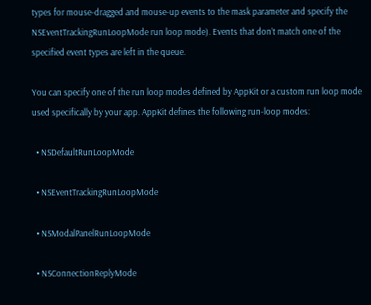types for mouse-dragged and mouse-up events to the mask parameter and specify the NSEventTrackingRunLoopMode run loop mode). Events that don’t match one of the specified event types are left in the queue.

You can specify one of the run loop modes defined by AppKit or a custom run loop mode used specifically by your app. AppKit defines the following run-loop modes:

  • NSDefaultRunLoopMode

  • NSEventTrackingRunLoopMode

  • NSModalPanelRunLoopMode

  • NSConnectionReplyMode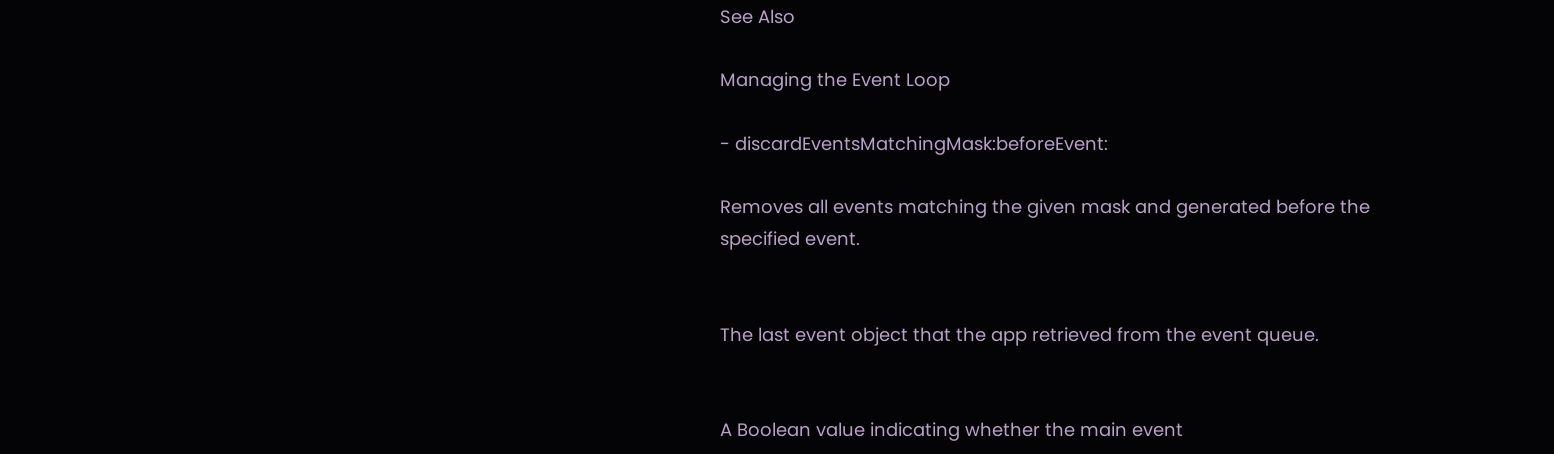See Also

Managing the Event Loop

- discardEventsMatchingMask:beforeEvent:

Removes all events matching the given mask and generated before the specified event.


The last event object that the app retrieved from the event queue.


A Boolean value indicating whether the main event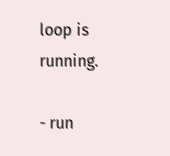loop is running.

- run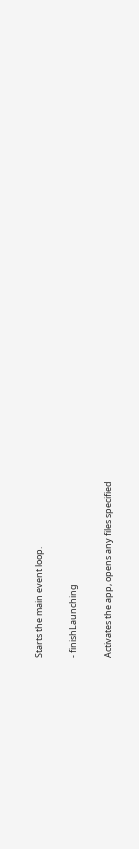Starts the main event loop.

- finishLaunching

Activates the app, opens any files specified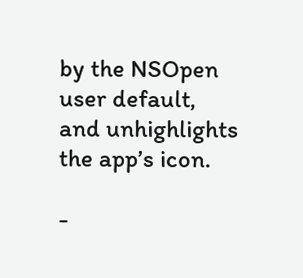by the NSOpen user default, and unhighlights the app’s icon.

-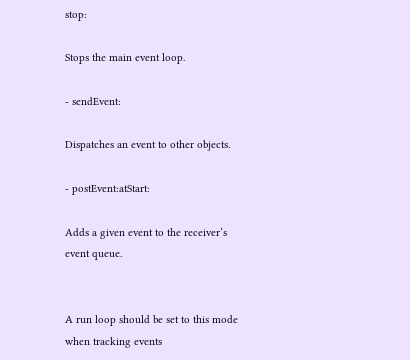stop:

Stops the main event loop.

- sendEvent:

Dispatches an event to other objects.

- postEvent:atStart:

Adds a given event to the receiver’s event queue.


A run loop should be set to this mode when tracking events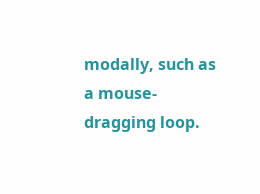modally, such as a mouse-dragging loop.